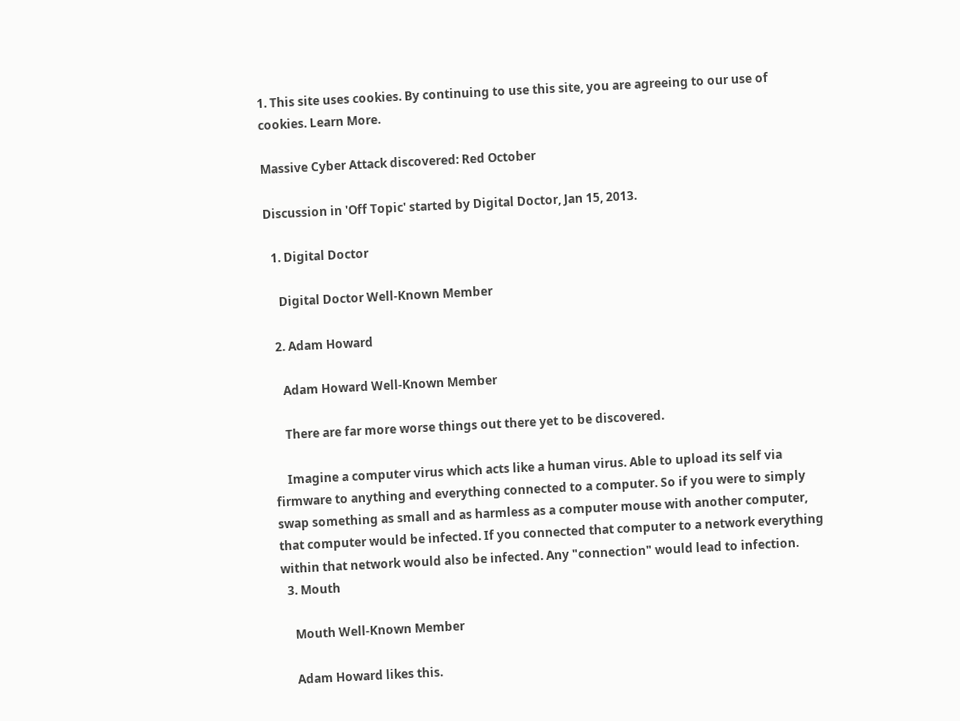1. This site uses cookies. By continuing to use this site, you are agreeing to our use of cookies. Learn More.

Massive Cyber Attack discovered: Red October

Discussion in 'Off Topic' started by Digital Doctor, Jan 15, 2013.

  1. Digital Doctor

    Digital Doctor Well-Known Member

  2. Adam Howard

    Adam Howard Well-Known Member

    There are far more worse things out there yet to be discovered.

    Imagine a computer virus which acts like a human virus. Able to upload its self via firmware to anything and everything connected to a computer. So if you were to simply swap something as small and as harmless as a computer mouse with another computer, that computer would be infected. If you connected that computer to a network everything within that network would also be infected. Any "connection" would lead to infection.
  3. Mouth

    Mouth Well-Known Member

    Adam Howard likes this.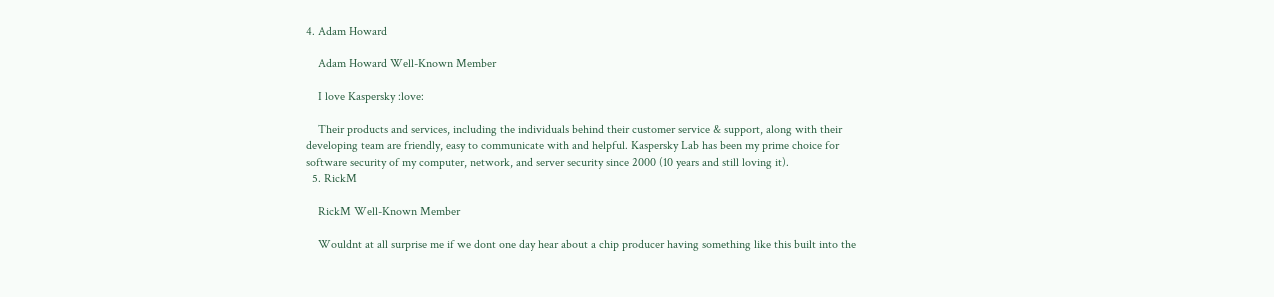4. Adam Howard

    Adam Howard Well-Known Member

    I love Kaspersky :love:

    Their products and services, including the individuals behind their customer service & support, along with their developing team are friendly, easy to communicate with and helpful. Kaspersky Lab has been my prime choice for software security of my computer, network, and server security since 2000 (10 years and still loving it).
  5. RickM

    RickM Well-Known Member

    Wouldnt at all surprise me if we dont one day hear about a chip producer having something like this built into the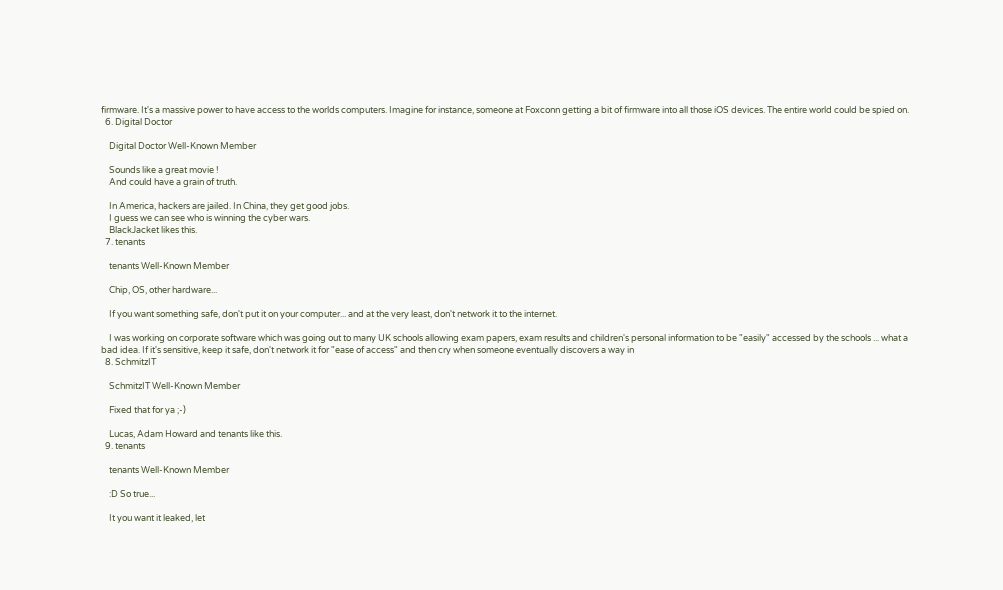firmware. It's a massive power to have access to the worlds computers. Imagine for instance, someone at Foxconn getting a bit of firmware into all those iOS devices. The entire world could be spied on.
  6. Digital Doctor

    Digital Doctor Well-Known Member

    Sounds like a great movie !
    And could have a grain of truth.

    In America, hackers are jailed. In China, they get good jobs.
    I guess we can see who is winning the cyber wars.
    BlackJacket likes this.
  7. tenants

    tenants Well-Known Member

    Chip, OS, other hardware...

    If you want something safe, don't put it on your computer... and at the very least, don't network it to the internet.

    I was working on corporate software which was going out to many UK schools allowing exam papers, exam results and children's personal information to be "easily" accessed by the schools ... what a bad idea. If it's sensitive, keep it safe, don't network it for "ease of access" and then cry when someone eventually discovers a way in
  8. SchmitzIT

    SchmitzIT Well-Known Member

    Fixed that for ya ;-)

    Lucas, Adam Howard and tenants like this.
  9. tenants

    tenants Well-Known Member

    :D So true...

    It you want it leaked, let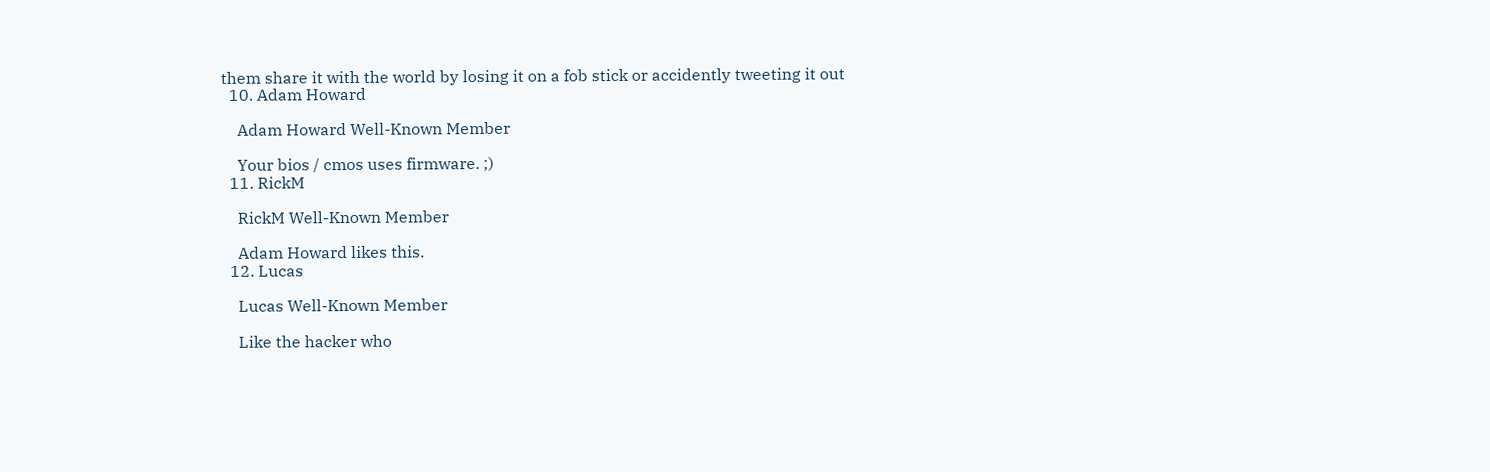them share it with the world by losing it on a fob stick or accidently tweeting it out
  10. Adam Howard

    Adam Howard Well-Known Member

    Your bios / cmos uses firmware. ;)
  11. RickM

    RickM Well-Known Member

    Adam Howard likes this.
  12. Lucas

    Lucas Well-Known Member

    Like the hacker who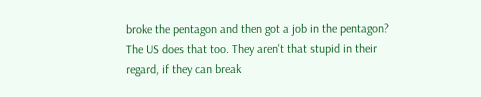broke the pentagon and then got a job in the pentagon? The US does that too. They aren't that stupid in their regard, if they can break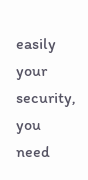easily your security, you need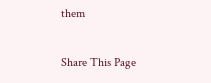them

Share This Page